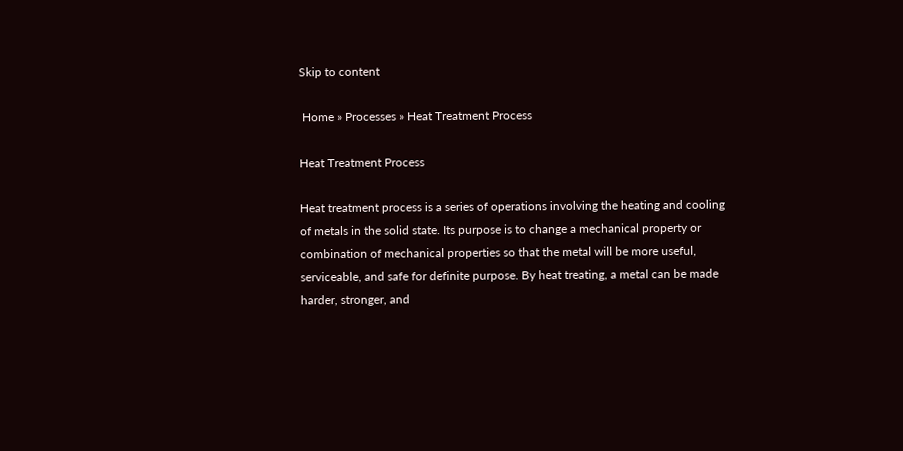Skip to content

 Home » Processes » Heat Treatment Process

Heat Treatment Process

Heat treatment process is a series of operations involving the heating and cooling of metals in the solid state. Its purpose is to change a mechanical property or combination of mechanical properties so that the metal will be more useful, serviceable, and safe for definite purpose. By heat treating, a metal can be made harder, stronger, and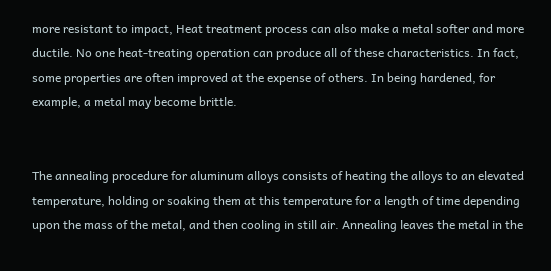more resistant to impact, Heat treatment process can also make a metal softer and more ductile. No one heat-treating operation can produce all of these characteristics. In fact, some properties are often improved at the expense of others. In being hardened, for example, a metal may become brittle.


The annealing procedure for aluminum alloys consists of heating the alloys to an elevated temperature, holding or soaking them at this temperature for a length of time depending upon the mass of the metal, and then cooling in still air. Annealing leaves the metal in the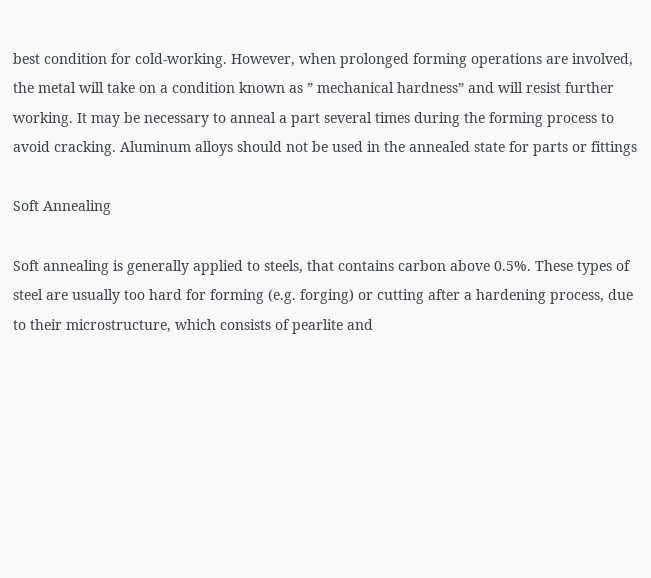best condition for cold-working. However, when prolonged forming operations are involved, the metal will take on a condition known as ” mechanical hardness” and will resist further working. It may be necessary to anneal a part several times during the forming process to avoid cracking. Aluminum alloys should not be used in the annealed state for parts or fittings

Soft Annealing

Soft annealing is generally applied to steels, that contains carbon above 0.5%. These types of steel are usually too hard for forming (e.g. forging) or cutting after a hardening process, due to their microstructure, which consists of pearlite and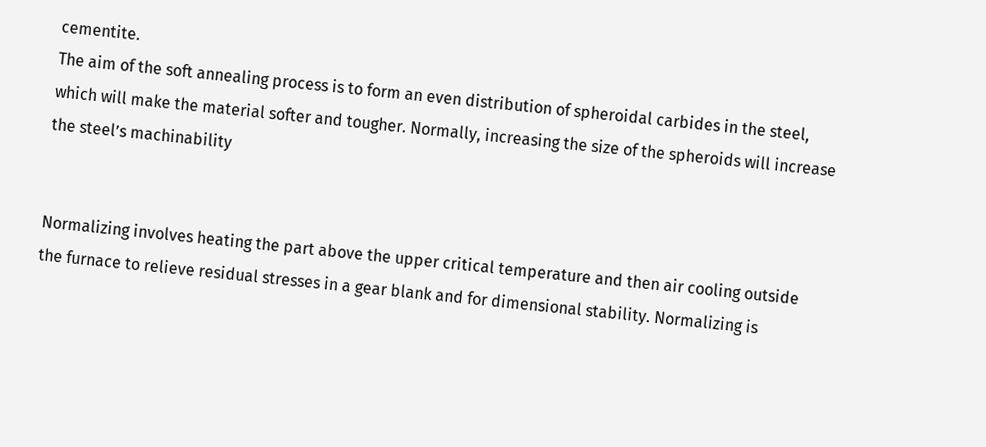cementite.
The aim of the soft annealing process is to form an even distribution of spheroidal carbides in the steel, which will make the material softer and tougher. Normally, increasing the size of the spheroids will increase the steel’s machinability


Normalizing involves heating the part above the upper critical temperature and then air cooling outside the furnace to relieve residual stresses in a gear blank and for dimensional stability. Normalizing is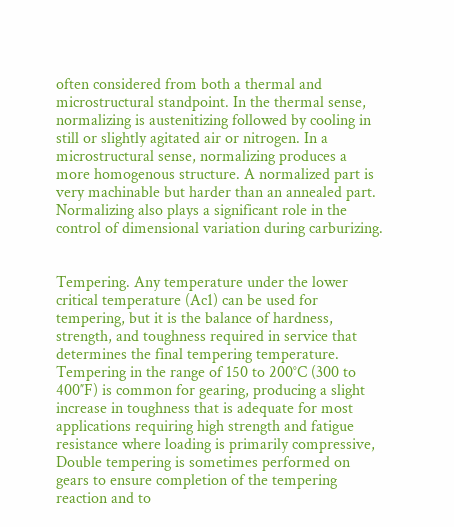often considered from both a thermal and microstructural standpoint. In the thermal sense, normalizing is austenitizing followed by cooling in still or slightly agitated air or nitrogen. In a microstructural sense, normalizing produces a more homogenous structure. A normalized part is very machinable but harder than an annealed part. Normalizing also plays a significant role in the control of dimensional variation during carburizing.


Tempering. Any temperature under the lower critical temperature (Ac1) can be used for tempering, but it is the balance of hardness, strength, and toughness required in service that determines the final tempering temperature. Tempering in the range of 150 to 200°C (300 to 400″F) is common for gearing, producing a slight increase in toughness that is adequate for most applications requiring high strength and fatigue resistance where loading is primarily compressive, Double tempering is sometimes performed on gears to ensure completion of the tempering reaction and to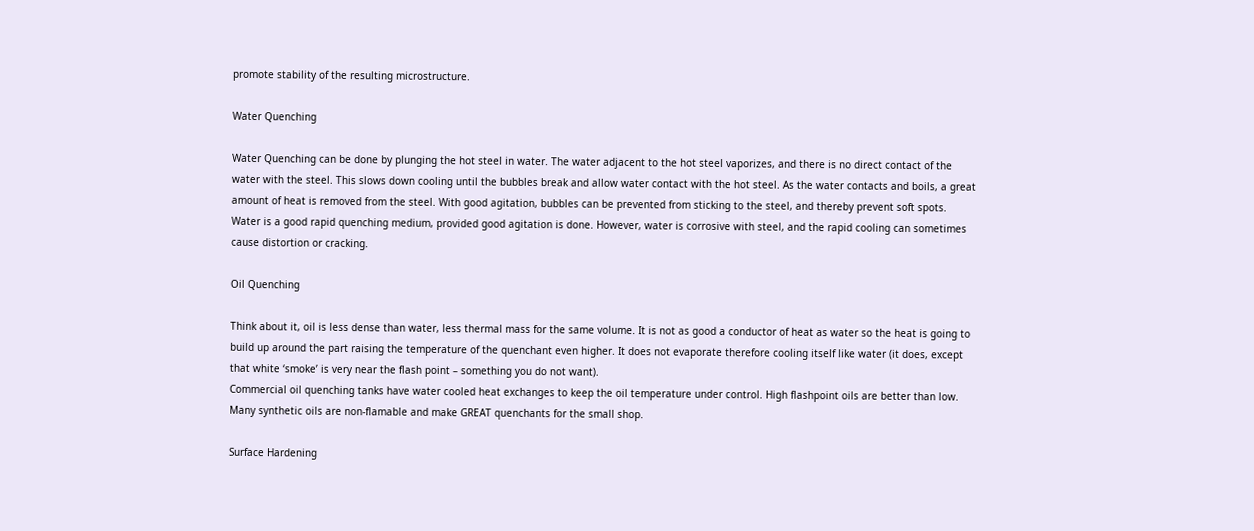promote stability of the resulting microstructure.

Water Quenching

Water Quenching can be done by plunging the hot steel in water. The water adjacent to the hot steel vaporizes, and there is no direct contact of the water with the steel. This slows down cooling until the bubbles break and allow water contact with the hot steel. As the water contacts and boils, a great amount of heat is removed from the steel. With good agitation, bubbles can be prevented from sticking to the steel, and thereby prevent soft spots.
Water is a good rapid quenching medium, provided good agitation is done. However, water is corrosive with steel, and the rapid cooling can sometimes cause distortion or cracking.

Oil Quenching

Think about it, oil is less dense than water, less thermal mass for the same volume. It is not as good a conductor of heat as water so the heat is going to build up around the part raising the temperature of the quenchant even higher. It does not evaporate therefore cooling itself like water (it does, except that white ‘smoke’ is very near the flash point – something you do not want).
Commercial oil quenching tanks have water cooled heat exchanges to keep the oil temperature under control. High flashpoint oils are better than low. Many synthetic oils are non-flamable and make GREAT quenchants for the small shop.

Surface Hardening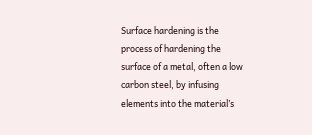Surface hardening is the process of hardening the surface of a metal, often a low carbon steel, by infusing elements into the material’s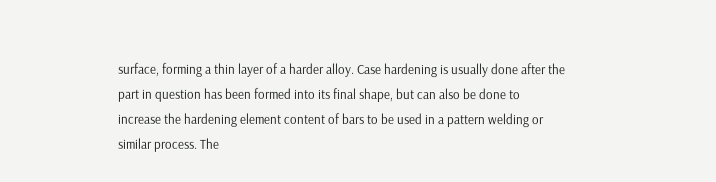surface, forming a thin layer of a harder alloy. Case hardening is usually done after the part in question has been formed into its final shape, but can also be done to increase the hardening element content of bars to be used in a pattern welding or similar process. The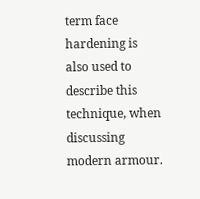term face hardening is also used to describe this technique, when discussing modern armour.